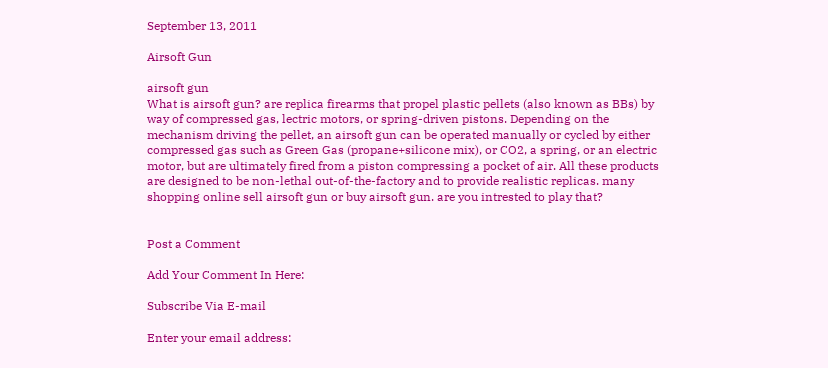September 13, 2011

Airsoft Gun

airsoft gun
What is airsoft gun? are replica firearms that propel plastic pellets (also known as BBs) by way of compressed gas, lectric motors, or spring-driven pistons. Depending on the mechanism driving the pellet, an airsoft gun can be operated manually or cycled by either compressed gas such as Green Gas (propane+silicone mix), or CO2, a spring, or an electric motor, but are ultimately fired from a piston compressing a pocket of air. All these products are designed to be non-lethal out-of-the-factory and to provide realistic replicas. many shopping online sell airsoft gun or buy airsoft gun. are you intrested to play that?


Post a Comment

Add Your Comment In Here:

Subscribe Via E-mail

Enter your email address: